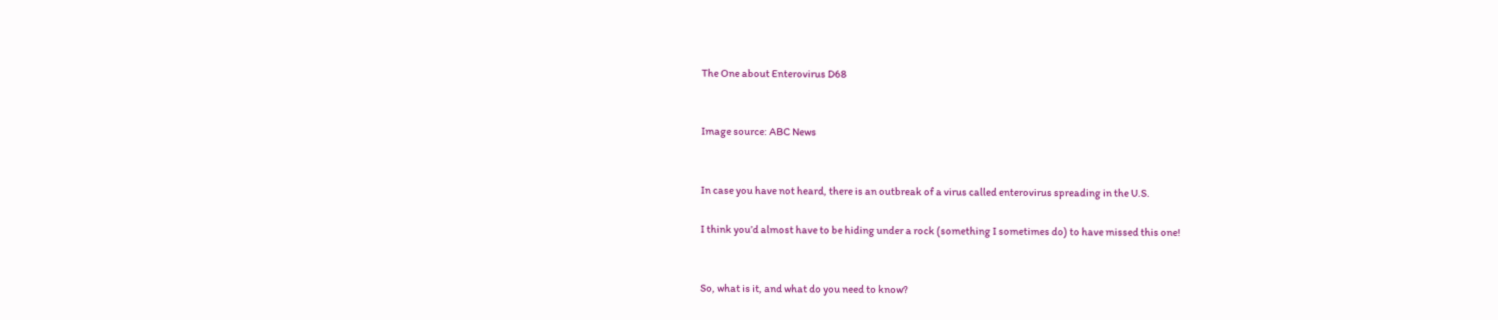The One about Enterovirus D68


Image source: ABC News


In case you have not heard, there is an outbreak of a virus called enterovirus spreading in the U.S.

I think you’d almost have to be hiding under a rock (something I sometimes do) to have missed this one!


So, what is it, and what do you need to know?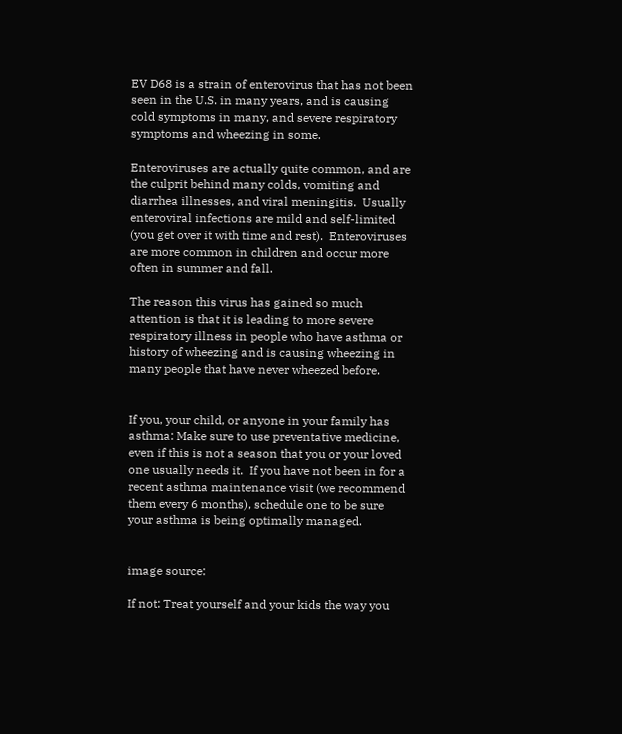EV D68 is a strain of enterovirus that has not been seen in the U.S. in many years, and is causing cold symptoms in many, and severe respiratory symptoms and wheezing in some.

Enteroviruses are actually quite common, and are the culprit behind many colds, vomiting and diarrhea illnesses, and viral meningitis.  Usually enteroviral infections are mild and self-limited (you get over it with time and rest).  Enteroviruses are more common in children and occur more often in summer and fall.

The reason this virus has gained so much attention is that it is leading to more severe respiratory illness in people who have asthma or history of wheezing and is causing wheezing in many people that have never wheezed before.


If you, your child, or anyone in your family has asthma: Make sure to use preventative medicine, even if this is not a season that you or your loved one usually needs it.  If you have not been in for a recent asthma maintenance visit (we recommend them every 6 months), schedule one to be sure your asthma is being optimally managed.


image source:

If not: Treat yourself and your kids the way you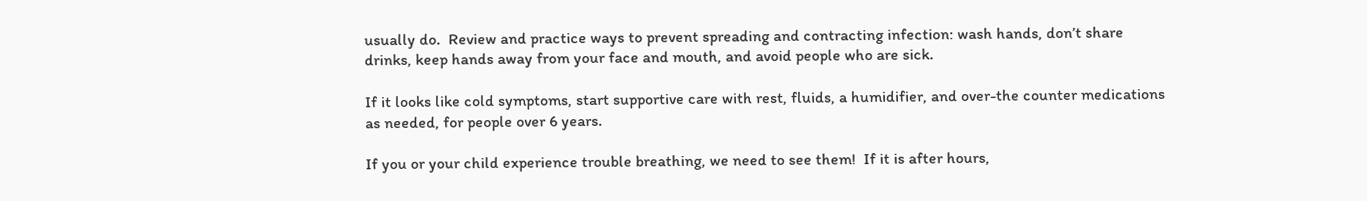usually do.  Review and practice ways to prevent spreading and contracting infection: wash hands, don’t share drinks, keep hands away from your face and mouth, and avoid people who are sick.

If it looks like cold symptoms, start supportive care with rest, fluids, a humidifier, and over-the counter medications as needed, for people over 6 years.

If you or your child experience trouble breathing, we need to see them!  If it is after hours,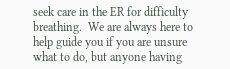seek care in the ER for difficulty breathing.  We are always here to help guide you if you are unsure what to do, but anyone having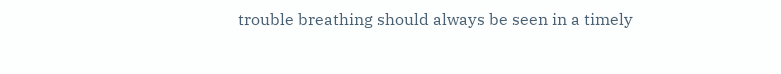trouble breathing should always be seen in a timely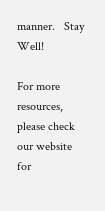manner.   Stay Well!

For more resources, please check our website for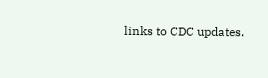links to CDC updates.